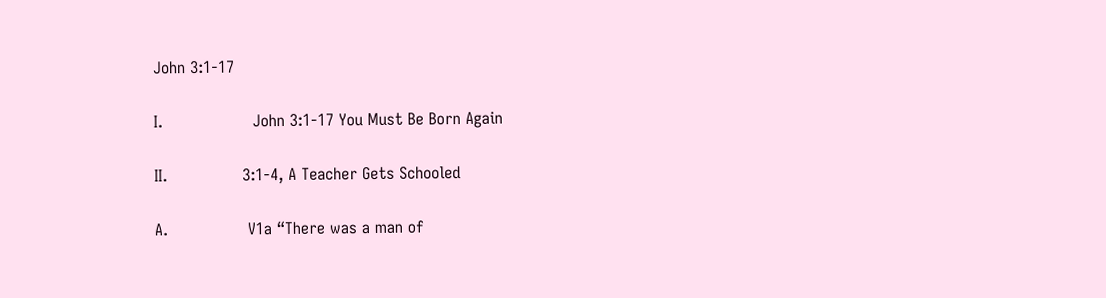John 3:1-17

I.                  John 3:1-17 You Must Be Born Again

II.               3:1-4, A Teacher Gets Schooled

A.                V1a “There was a man of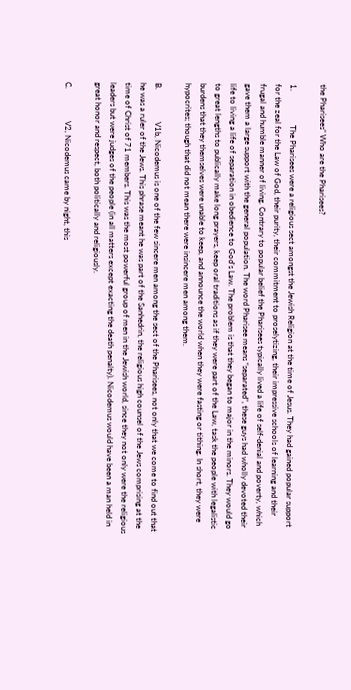the Pharisees” Who are the Pharisees?

1.                 The Pharisees were a religious sect amongst the Jewish Religion at the time of Jesus. They had gained popular support for the zeal for the Law of God, their purity, their commitment to proselytizing, their impressive schools of learning and their frugal and humble manner of living. Contrary to popular belief the Pharisees typically lived a life of self-denial and poverty, which gave them a large support with the general population. The word Pharisee means “separated”, these guys had wholly devoted their life to living a life of separation in obedience to God’s Law. The problem is that they began to major in the minors. They would go to great lengths to publically make long prayers, keep oral traditions as if they were part of the Law, task the people with legalistic burdens that they themselves were unable to keep, and announce the world when they were fasting or tithing. In short, they were hypocrites; though that did not mean there were insincere men among them.

B.                V1b, Nicodemus is one of the few sincere men among the sect of the Pharisees, not only that we come to find out that he was a ruler of the Jews. This phrase meant he was part of the Sanhedrin, the religious high counsel of the Jews comprising at the time of Christ of 71 members. This was the most powerful group of men in the Jewish world, since they not only were the religious leaders but were judges of the people (in all matters except exacting the death penalty). Nicodemus would have been a man held in great honor and respect, both politically and religiously.

C.                V2, Nicodemus came by night, this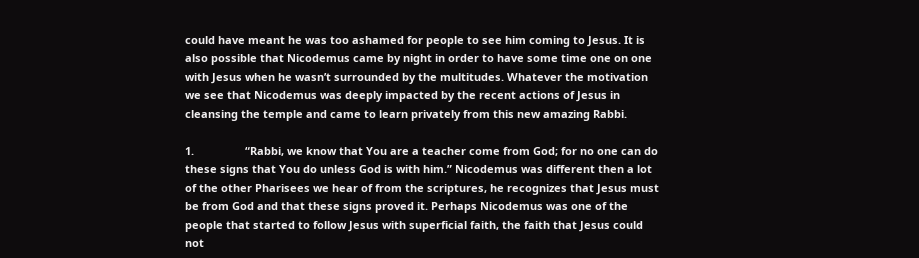could have meant he was too ashamed for people to see him coming to Jesus. It is also possible that Nicodemus came by night in order to have some time one on one with Jesus when he wasn’t surrounded by the multitudes. Whatever the motivation we see that Nicodemus was deeply impacted by the recent actions of Jesus in cleansing the temple and came to learn privately from this new amazing Rabbi.

1.                 “Rabbi, we know that You are a teacher come from God; for no one can do these signs that You do unless God is with him.” Nicodemus was different then a lot of the other Pharisees we hear of from the scriptures, he recognizes that Jesus must be from God and that these signs proved it. Perhaps Nicodemus was one of the people that started to follow Jesus with superficial faith, the faith that Jesus could not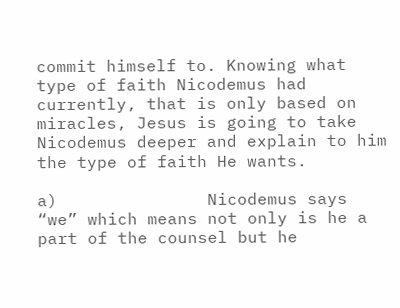commit himself to. Knowing what type of faith Nicodemus had currently, that is only based on miracles, Jesus is going to take Nicodemus deeper and explain to him the type of faith He wants.

a)               Nicodemus says “we” which means not only is he a part of the counsel but he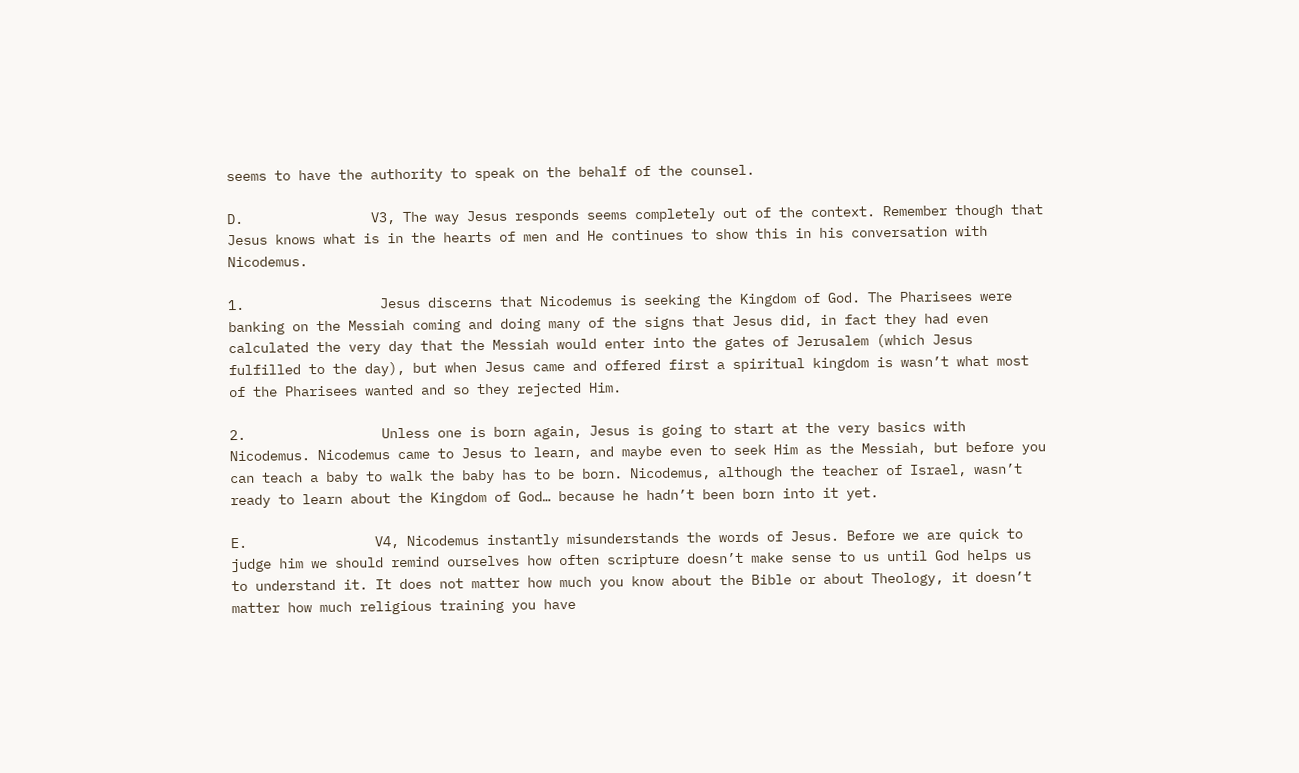seems to have the authority to speak on the behalf of the counsel.

D.                V3, The way Jesus responds seems completely out of the context. Remember though that Jesus knows what is in the hearts of men and He continues to show this in his conversation with Nicodemus.

1.                 Jesus discerns that Nicodemus is seeking the Kingdom of God. The Pharisees were banking on the Messiah coming and doing many of the signs that Jesus did, in fact they had even calculated the very day that the Messiah would enter into the gates of Jerusalem (which Jesus fulfilled to the day), but when Jesus came and offered first a spiritual kingdom is wasn’t what most of the Pharisees wanted and so they rejected Him.

2.                 Unless one is born again, Jesus is going to start at the very basics with Nicodemus. Nicodemus came to Jesus to learn, and maybe even to seek Him as the Messiah, but before you can teach a baby to walk the baby has to be born. Nicodemus, although the teacher of Israel, wasn’t ready to learn about the Kingdom of God… because he hadn’t been born into it yet.

E.                V4, Nicodemus instantly misunderstands the words of Jesus. Before we are quick to judge him we should remind ourselves how often scripture doesn’t make sense to us until God helps us to understand it. It does not matter how much you know about the Bible or about Theology, it doesn’t matter how much religious training you have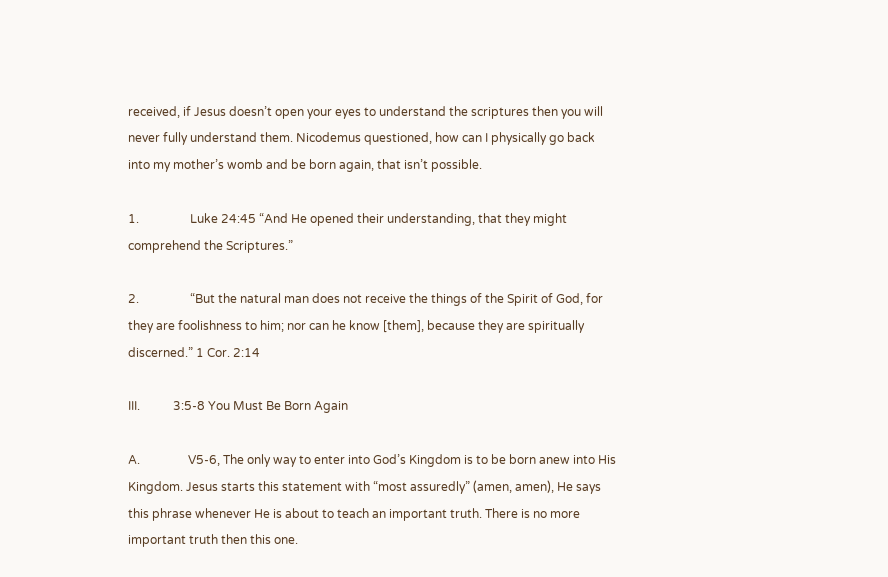received, if Jesus doesn’t open your eyes to understand the scriptures then you will never fully understand them. Nicodemus questioned, how can I physically go back into my mother’s womb and be born again, that isn’t possible.

1.                 Luke 24:45 “And He opened their understanding, that they might comprehend the Scriptures.”

2.                 “But the natural man does not receive the things of the Spirit of God, for they are foolishness to him; nor can he know [them], because they are spiritually discerned.” 1 Cor. 2:14

III.           3:5-8 You Must Be Born Again

A.                V5-6, The only way to enter into God’s Kingdom is to be born anew into His Kingdom. Jesus starts this statement with “most assuredly” (amen, amen), He says this phrase whenever He is about to teach an important truth. There is no more important truth then this one.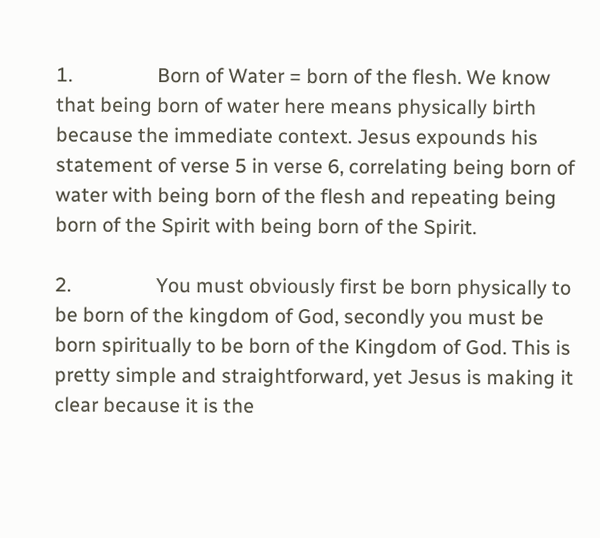1.                 Born of Water = born of the flesh. We know that being born of water here means physically birth because the immediate context. Jesus expounds his statement of verse 5 in verse 6, correlating being born of water with being born of the flesh and repeating being born of the Spirit with being born of the Spirit.

2.                 You must obviously first be born physically to be born of the kingdom of God, secondly you must be born spiritually to be born of the Kingdom of God. This is pretty simple and straightforward, yet Jesus is making it clear because it is the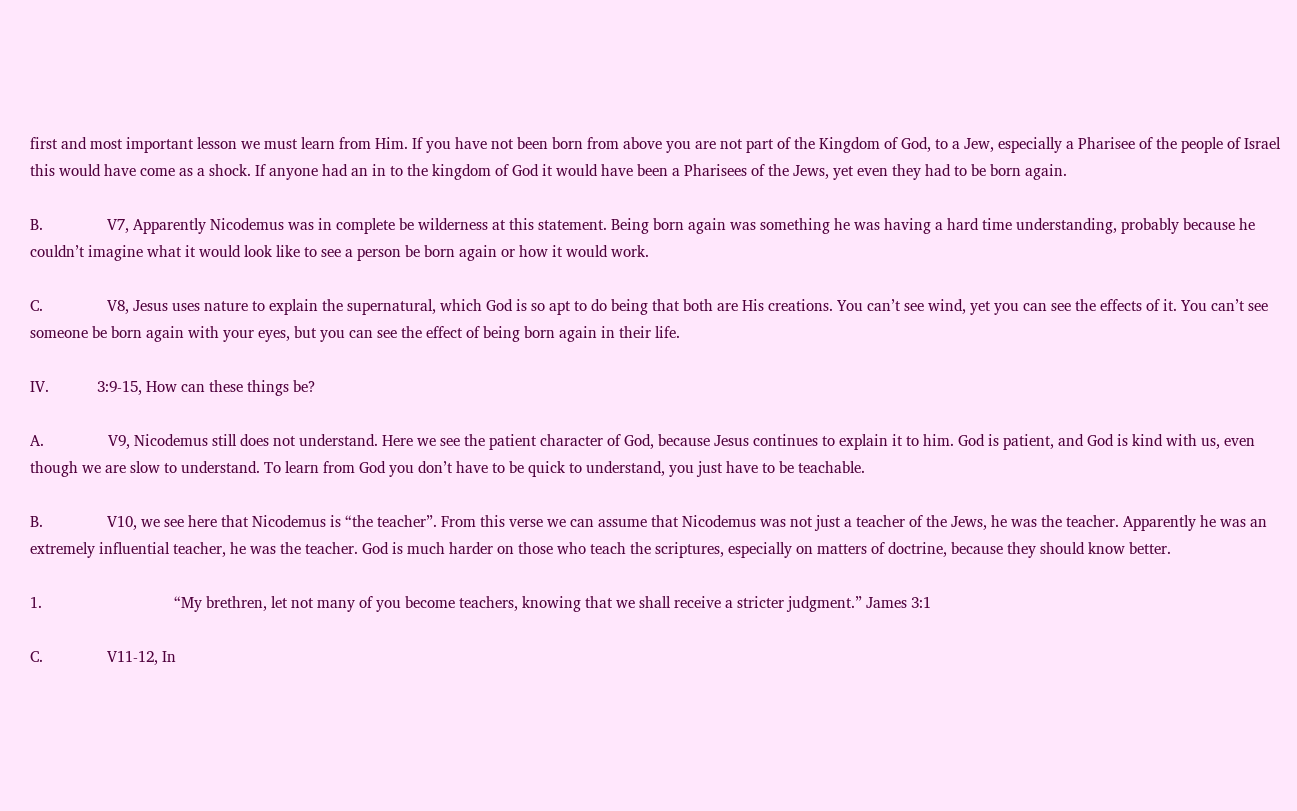first and most important lesson we must learn from Him. If you have not been born from above you are not part of the Kingdom of God, to a Jew, especially a Pharisee of the people of Israel this would have come as a shock. If anyone had an in to the kingdom of God it would have been a Pharisees of the Jews, yet even they had to be born again.

B.                V7, Apparently Nicodemus was in complete be wilderness at this statement. Being born again was something he was having a hard time understanding, probably because he couldn’t imagine what it would look like to see a person be born again or how it would work.

C.                V8, Jesus uses nature to explain the supernatural, which God is so apt to do being that both are His creations. You can’t see wind, yet you can see the effects of it. You can’t see someone be born again with your eyes, but you can see the effect of being born again in their life.

IV.            3:9-15, How can these things be?

A.                V9, Nicodemus still does not understand. Here we see the patient character of God, because Jesus continues to explain it to him. God is patient, and God is kind with us, even though we are slow to understand. To learn from God you don’t have to be quick to understand, you just have to be teachable.

B.                V10, we see here that Nicodemus is “the teacher”. From this verse we can assume that Nicodemus was not just a teacher of the Jews, he was the teacher. Apparently he was an extremely influential teacher, he was the teacher. God is much harder on those who teach the scriptures, especially on matters of doctrine, because they should know better.

1.                                 “My brethren, let not many of you become teachers, knowing that we shall receive a stricter judgment.” James 3:1

C.                V11-12, In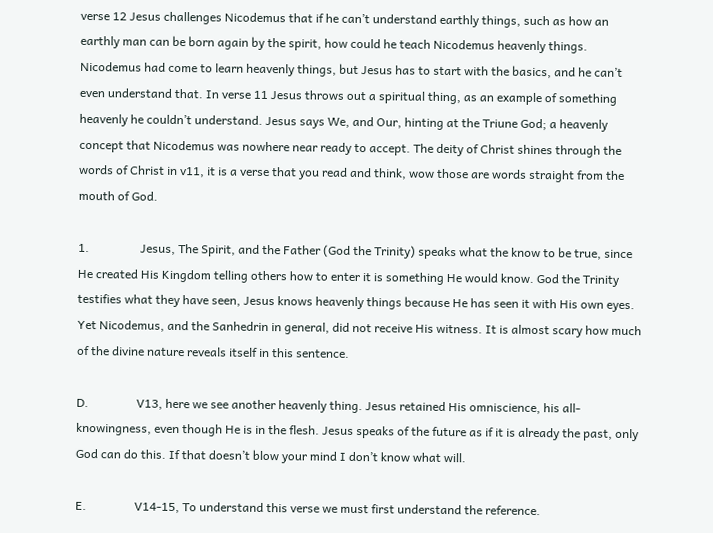verse 12 Jesus challenges Nicodemus that if he can’t understand earthly things, such as how an earthly man can be born again by the spirit, how could he teach Nicodemus heavenly things. Nicodemus had come to learn heavenly things, but Jesus has to start with the basics, and he can’t even understand that. In verse 11 Jesus throws out a spiritual thing, as an example of something heavenly he couldn’t understand. Jesus says We, and Our, hinting at the Triune God; a heavenly concept that Nicodemus was nowhere near ready to accept. The deity of Christ shines through the words of Christ in v11, it is a verse that you read and think, wow those are words straight from the mouth of God.

1.                 Jesus, The Spirit, and the Father (God the Trinity) speaks what the know to be true, since He created His Kingdom telling others how to enter it is something He would know. God the Trinity testifies what they have seen, Jesus knows heavenly things because He has seen it with His own eyes. Yet Nicodemus, and the Sanhedrin in general, did not receive His witness. It is almost scary how much of the divine nature reveals itself in this sentence.

D.                V13, here we see another heavenly thing. Jesus retained His omniscience, his all-knowingness, even though He is in the flesh. Jesus speaks of the future as if it is already the past, only God can do this. If that doesn’t blow your mind I don’t know what will.

E.                V14-15, To understand this verse we must first understand the reference.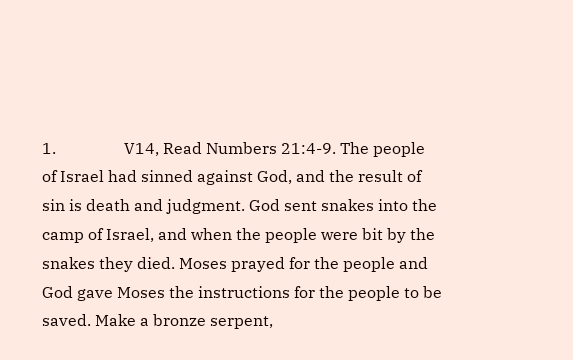1.                 V14, Read Numbers 21:4-9. The people of Israel had sinned against God, and the result of sin is death and judgment. God sent snakes into the camp of Israel, and when the people were bit by the snakes they died. Moses prayed for the people and God gave Moses the instructions for the people to be saved. Make a bronze serpent,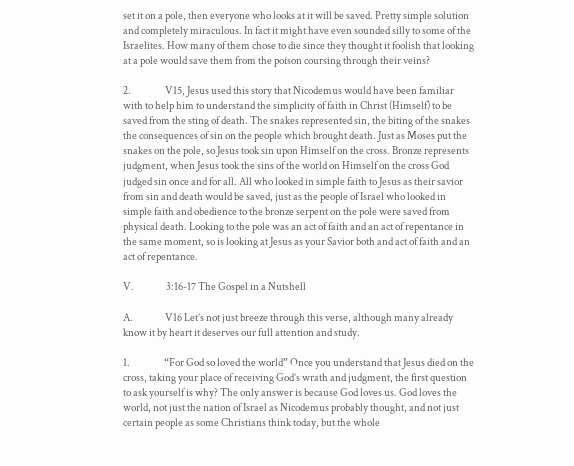set it on a pole, then everyone who looks at it will be saved. Pretty simple solution and completely miraculous. In fact it might have even sounded silly to some of the Israelites. How many of them chose to die since they thought it foolish that looking at a pole would save them from the poison coursing through their veins?

2.                 V15, Jesus used this story that Nicodemus would have been familiar with to help him to understand the simplicity of faith in Christ (Himself) to be saved from the sting of death. The snakes represented sin, the biting of the snakes the consequences of sin on the people which brought death. Just as Moses put the snakes on the pole, so Jesus took sin upon Himself on the cross. Bronze represents judgment, when Jesus took the sins of the world on Himself on the cross God judged sin once and for all. All who looked in simple faith to Jesus as their savior from sin and death would be saved, just as the people of Israel who looked in simple faith and obedience to the bronze serpent on the pole were saved from physical death. Looking to the pole was an act of faith and an act of repentance in the same moment, so is looking at Jesus as your Savior both and act of faith and an act of repentance.

V.                3:16-17 The Gospel in a Nutshell

A.                V16 Let’s not just breeze through this verse, although many already know it by heart it deserves our full attention and study.

1.                 “For God so loved the world” Once you understand that Jesus died on the cross, taking your place of receiving God’s wrath and judgment, the first question to ask yourself is why? The only answer is because God loves us. God loves the world, not just the nation of Israel as Nicodemus probably thought, and not just certain people as some Christians think today, but the whole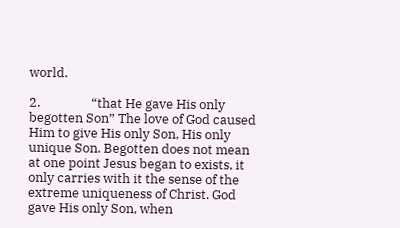world.

2.                 “that He gave His only begotten Son” The love of God caused Him to give His only Son, His only unique Son. Begotten does not mean at one point Jesus began to exists, it only carries with it the sense of the extreme uniqueness of Christ. God gave His only Son, when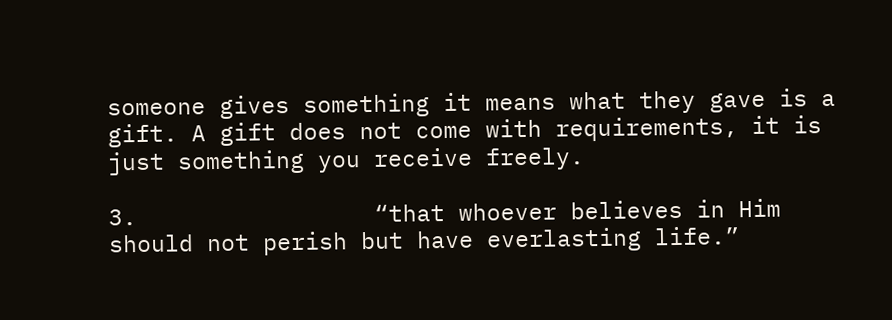someone gives something it means what they gave is a gift. A gift does not come with requirements, it is just something you receive freely.

3.                 “that whoever believes in Him should not perish but have everlasting life.”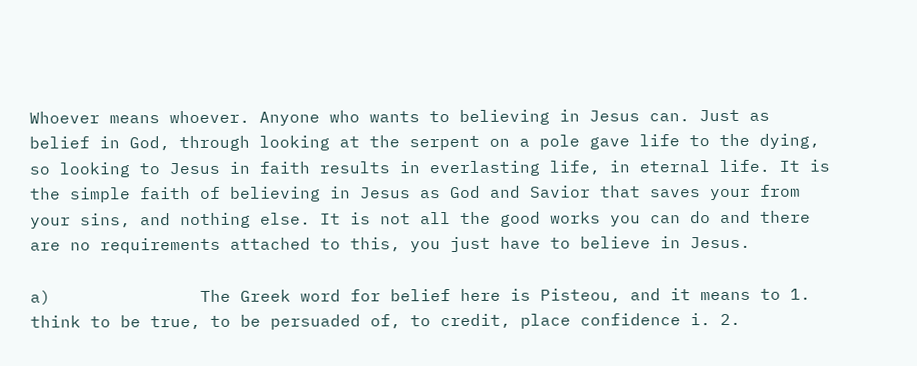Whoever means whoever. Anyone who wants to believing in Jesus can. Just as belief in God, through looking at the serpent on a pole gave life to the dying, so looking to Jesus in faith results in everlasting life, in eternal life. It is the simple faith of believing in Jesus as God and Savior that saves your from your sins, and nothing else. It is not all the good works you can do and there are no requirements attached to this, you just have to believe in Jesus.

a)               The Greek word for belief here is Pisteou, and it means to 1. think to be true, to be persuaded of, to credit, place confidence i. 2.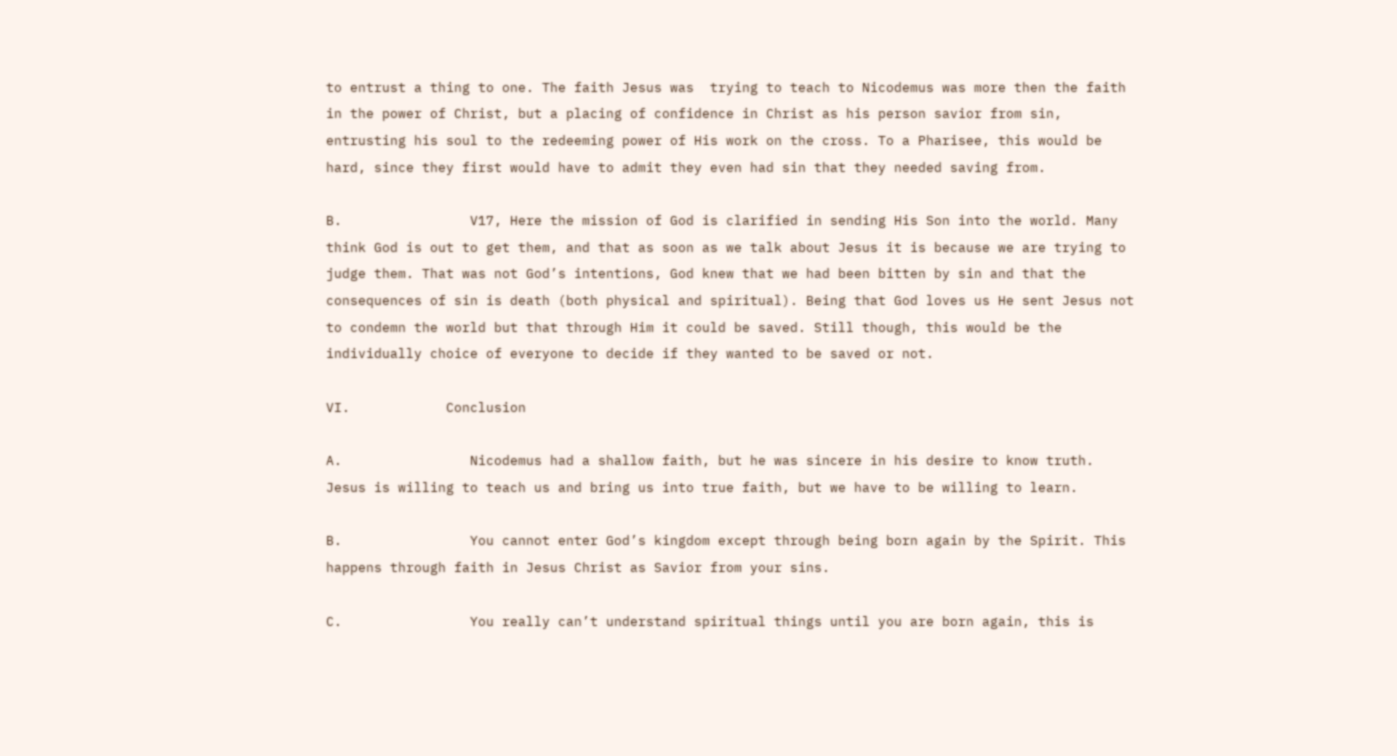to entrust a thing to one. The faith Jesus was  trying to teach to Nicodemus was more then the faith in the power of Christ, but a placing of confidence in Christ as his person savior from sin, entrusting his soul to the redeeming power of His work on the cross. To a Pharisee, this would be hard, since they first would have to admit they even had sin that they needed saving from.

B.                V17, Here the mission of God is clarified in sending His Son into the world. Many think God is out to get them, and that as soon as we talk about Jesus it is because we are trying to judge them. That was not God’s intentions, God knew that we had been bitten by sin and that the consequences of sin is death (both physical and spiritual). Being that God loves us He sent Jesus not to condemn the world but that through Him it could be saved. Still though, this would be the individually choice of everyone to decide if they wanted to be saved or not.

VI.            Conclusion

A.                Nicodemus had a shallow faith, but he was sincere in his desire to know truth. Jesus is willing to teach us and bring us into true faith, but we have to be willing to learn.

B.                You cannot enter God’s kingdom except through being born again by the Spirit. This happens through faith in Jesus Christ as Savior from your sins.

C.                You really can’t understand spiritual things until you are born again, this is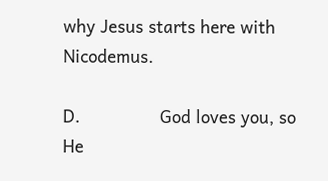why Jesus starts here with Nicodemus.

D.                God loves you, so He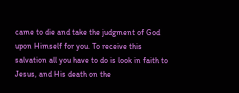came to die and take the judgment of God upon Himself for you. To receive this salvation all you have to do is look in faith to Jesus, and His death on the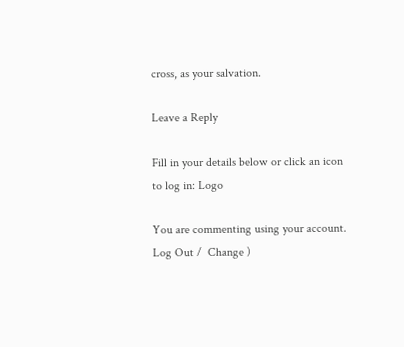cross, as your salvation.

Leave a Reply

Fill in your details below or click an icon to log in: Logo

You are commenting using your account. Log Out /  Change )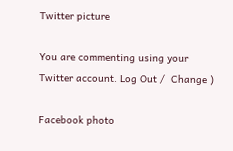Twitter picture

You are commenting using your Twitter account. Log Out /  Change )

Facebook photo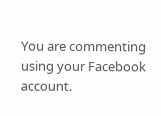You are commenting using your Facebook account.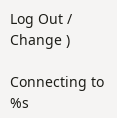Log Out /  Change )

Connecting to %s